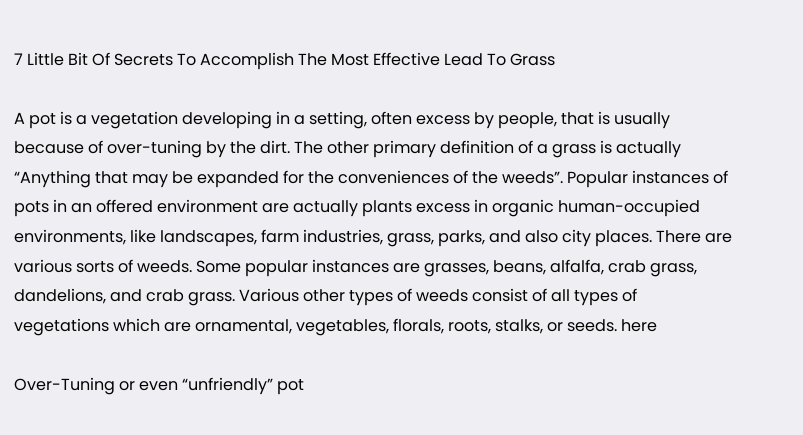7 Little Bit Of Secrets To Accomplish The Most Effective Lead To Grass

A pot is a vegetation developing in a setting, often excess by people, that is usually because of over-tuning by the dirt. The other primary definition of a grass is actually “Anything that may be expanded for the conveniences of the weeds”. Popular instances of pots in an offered environment are actually plants excess in organic human-occupied environments, like landscapes, farm industries, grass, parks, and also city places. There are various sorts of weeds. Some popular instances are grasses, beans, alfalfa, crab grass, dandelions, and crab grass. Various other types of weeds consist of all types of vegetations which are ornamental, vegetables, florals, roots, stalks, or seeds. here

Over-Tuning or even “unfriendly” pot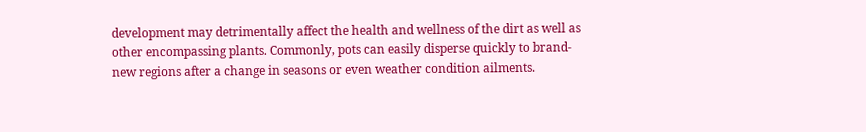development may detrimentally affect the health and wellness of the dirt as well as other encompassing plants. Commonly, pots can easily disperse quickly to brand-new regions after a change in seasons or even weather condition ailments.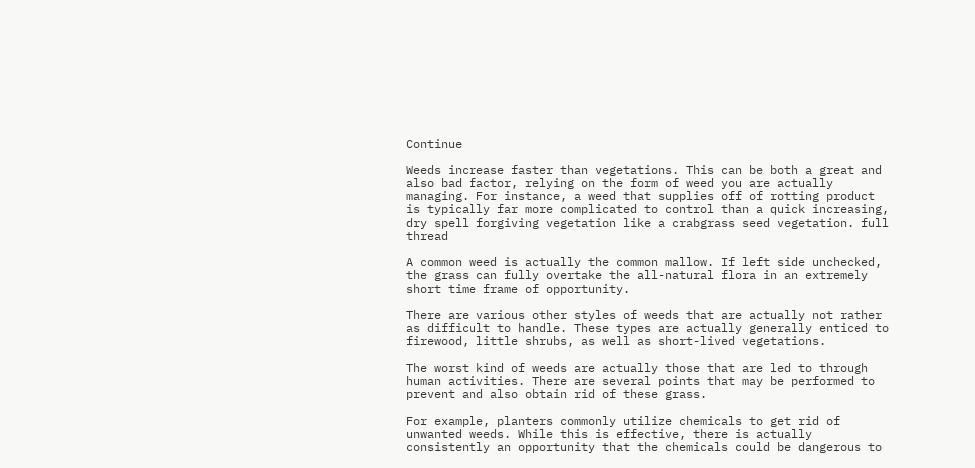Continue

Weeds increase faster than vegetations. This can be both a great and also bad factor, relying on the form of weed you are actually managing. For instance, a weed that supplies off of rotting product is typically far more complicated to control than a quick increasing, dry spell forgiving vegetation like a crabgrass seed vegetation. full thread

A common weed is actually the common mallow. If left side unchecked, the grass can fully overtake the all-natural flora in an extremely short time frame of opportunity.

There are various other styles of weeds that are actually not rather as difficult to handle. These types are actually generally enticed to firewood, little shrubs, as well as short-lived vegetations.

The worst kind of weeds are actually those that are led to through human activities. There are several points that may be performed to prevent and also obtain rid of these grass.

For example, planters commonly utilize chemicals to get rid of unwanted weeds. While this is effective, there is actually consistently an opportunity that the chemicals could be dangerous to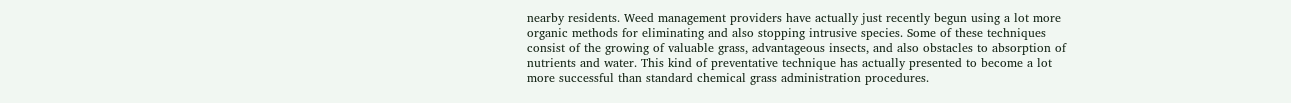nearby residents. Weed management providers have actually just recently begun using a lot more organic methods for eliminating and also stopping intrusive species. Some of these techniques consist of the growing of valuable grass, advantageous insects, and also obstacles to absorption of nutrients and water. This kind of preventative technique has actually presented to become a lot more successful than standard chemical grass administration procedures.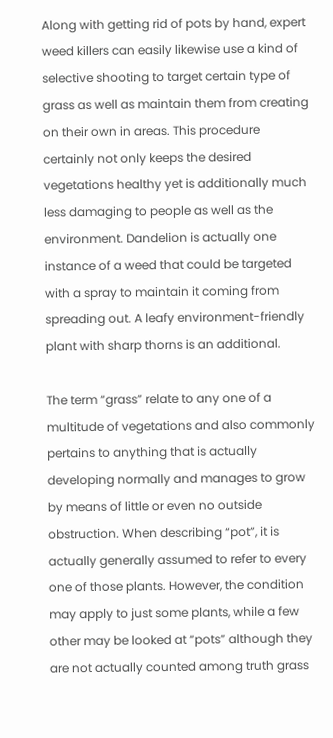Along with getting rid of pots by hand, expert weed killers can easily likewise use a kind of selective shooting to target certain type of grass as well as maintain them from creating on their own in areas. This procedure certainly not only keeps the desired vegetations healthy yet is additionally much less damaging to people as well as the environment. Dandelion is actually one instance of a weed that could be targeted with a spray to maintain it coming from spreading out. A leafy environment-friendly plant with sharp thorns is an additional.

The term “grass” relate to any one of a multitude of vegetations and also commonly pertains to anything that is actually developing normally and manages to grow by means of little or even no outside obstruction. When describing “pot”, it is actually generally assumed to refer to every one of those plants. However, the condition may apply to just some plants, while a few other may be looked at “pots” although they are not actually counted among truth grass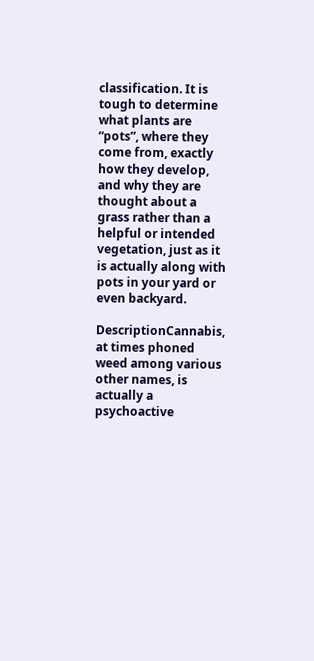classification. It is tough to determine what plants are “pots”, where they come from, exactly how they develop, and why they are thought about a grass rather than a helpful or intended vegetation, just as it is actually along with pots in your yard or even backyard.

DescriptionCannabis, at times phoned weed among various other names, is actually a psychoactive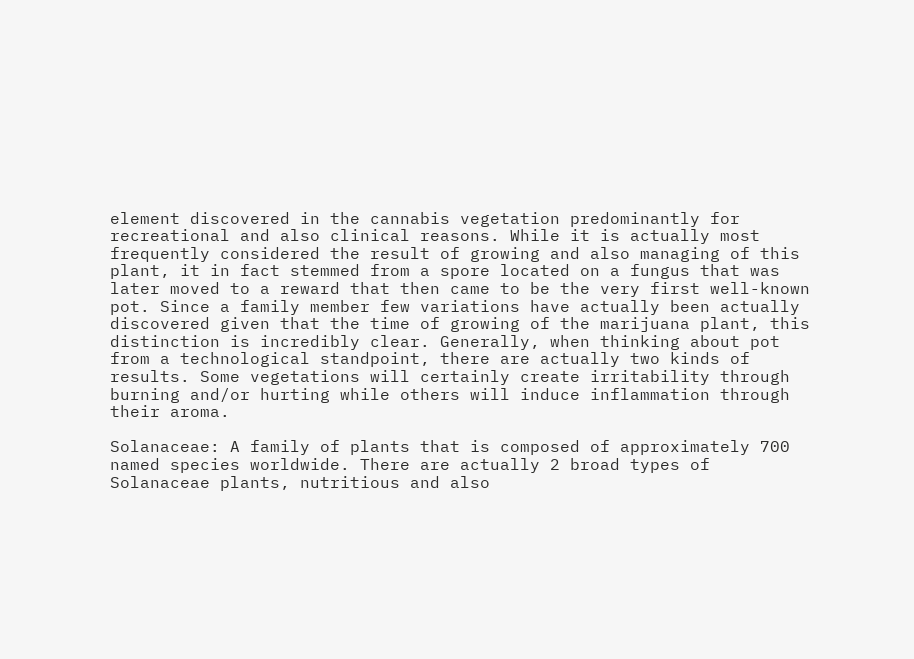element discovered in the cannabis vegetation predominantly for recreational and also clinical reasons. While it is actually most frequently considered the result of growing and also managing of this plant, it in fact stemmed from a spore located on a fungus that was later moved to a reward that then came to be the very first well-known pot. Since a family member few variations have actually been actually discovered given that the time of growing of the marijuana plant, this distinction is incredibly clear. Generally, when thinking about pot from a technological standpoint, there are actually two kinds of results. Some vegetations will certainly create irritability through burning and/or hurting while others will induce inflammation through their aroma.

Solanaceae: A family of plants that is composed of approximately 700 named species worldwide. There are actually 2 broad types of Solanaceae plants, nutritious and also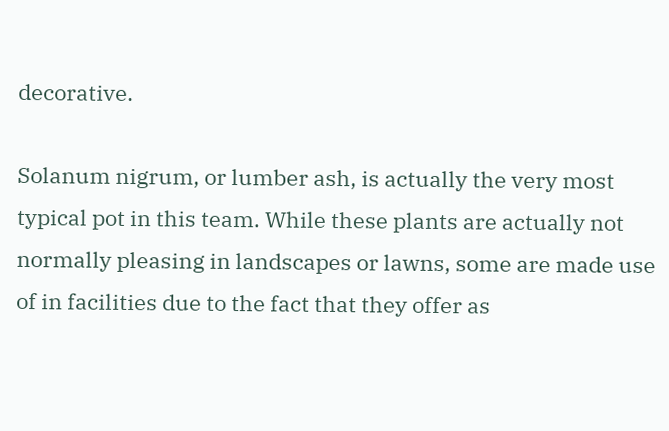decorative.

Solanum nigrum, or lumber ash, is actually the very most typical pot in this team. While these plants are actually not normally pleasing in landscapes or lawns, some are made use of in facilities due to the fact that they offer as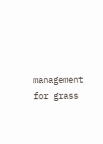management for grass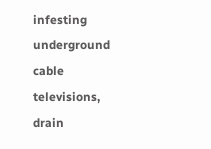infesting underground cable televisions, drain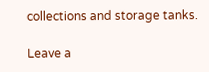collections and storage tanks.

Leave a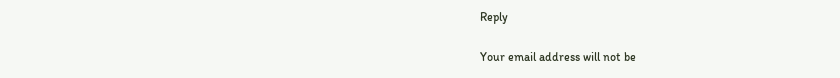Reply

Your email address will not be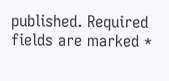published. Required fields are marked *